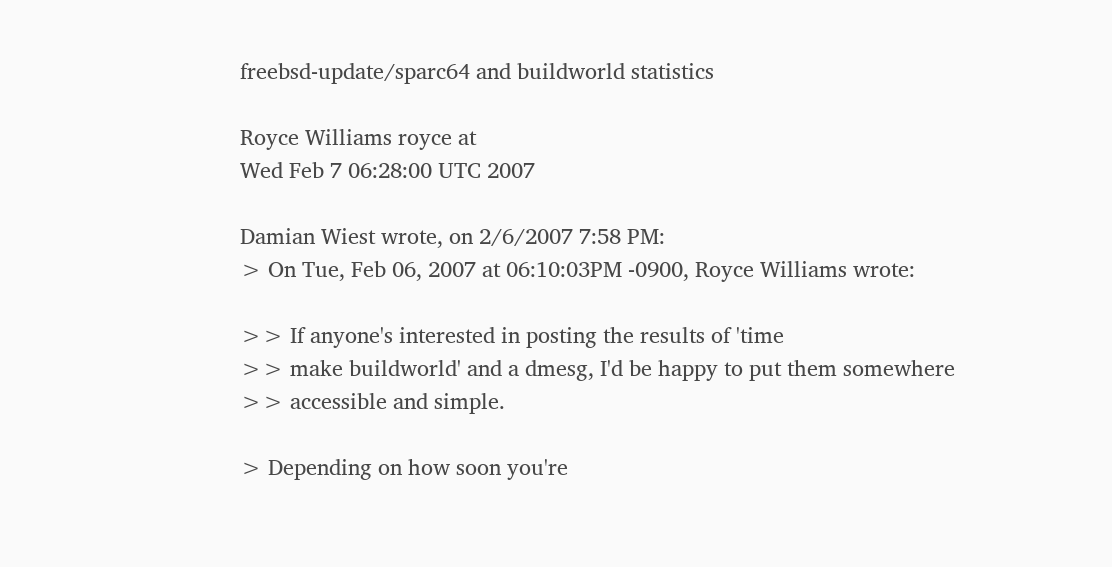freebsd-update/sparc64 and buildworld statistics

Royce Williams royce at
Wed Feb 7 06:28:00 UTC 2007

Damian Wiest wrote, on 2/6/2007 7:58 PM:
> On Tue, Feb 06, 2007 at 06:10:03PM -0900, Royce Williams wrote:

>> If anyone's interested in posting the results of 'time
>> make buildworld' and a dmesg, I'd be happy to put them somewhere
>> accessible and simple.

> Depending on how soon you're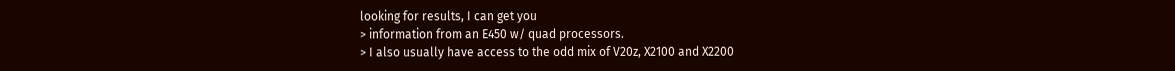looking for results, I can get you
> information from an E450 w/ quad processors.
> I also usually have access to the odd mix of V20z, X2100 and X2200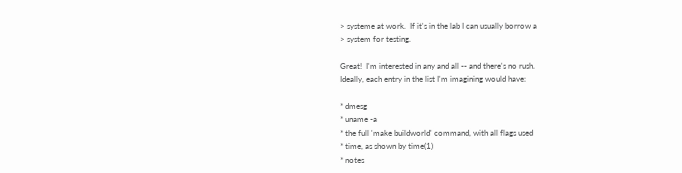> systeme at work.  If it's in the lab I can usually borrow a
> system for testing.

Great!  I'm interested in any and all -- and there's no rush.
Ideally, each entry in the list I'm imagining would have:

* dmesg
* uname -a
* the full 'make buildworld' command, with all flags used
* time, as shown by time(1)
* notes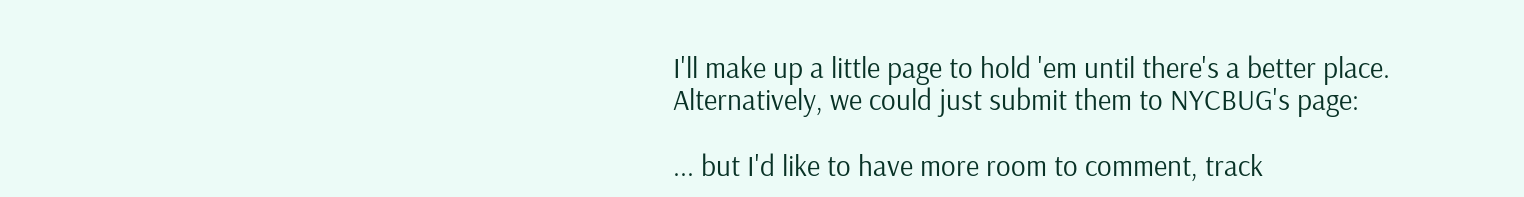I'll make up a little page to hold 'em until there's a better place.
Alternatively, we could just submit them to NYCBUG's page:

... but I'd like to have more room to comment, track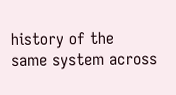history of the
same system across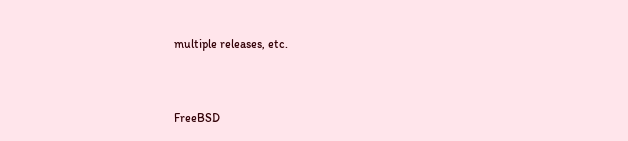multiple releases, etc.


FreeBSD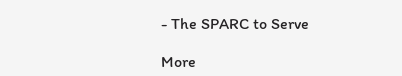- The SPARC to Serve

More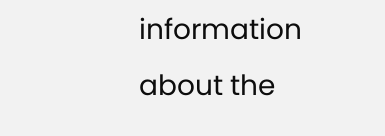information about the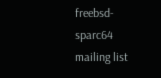freebsd-sparc64 mailing list